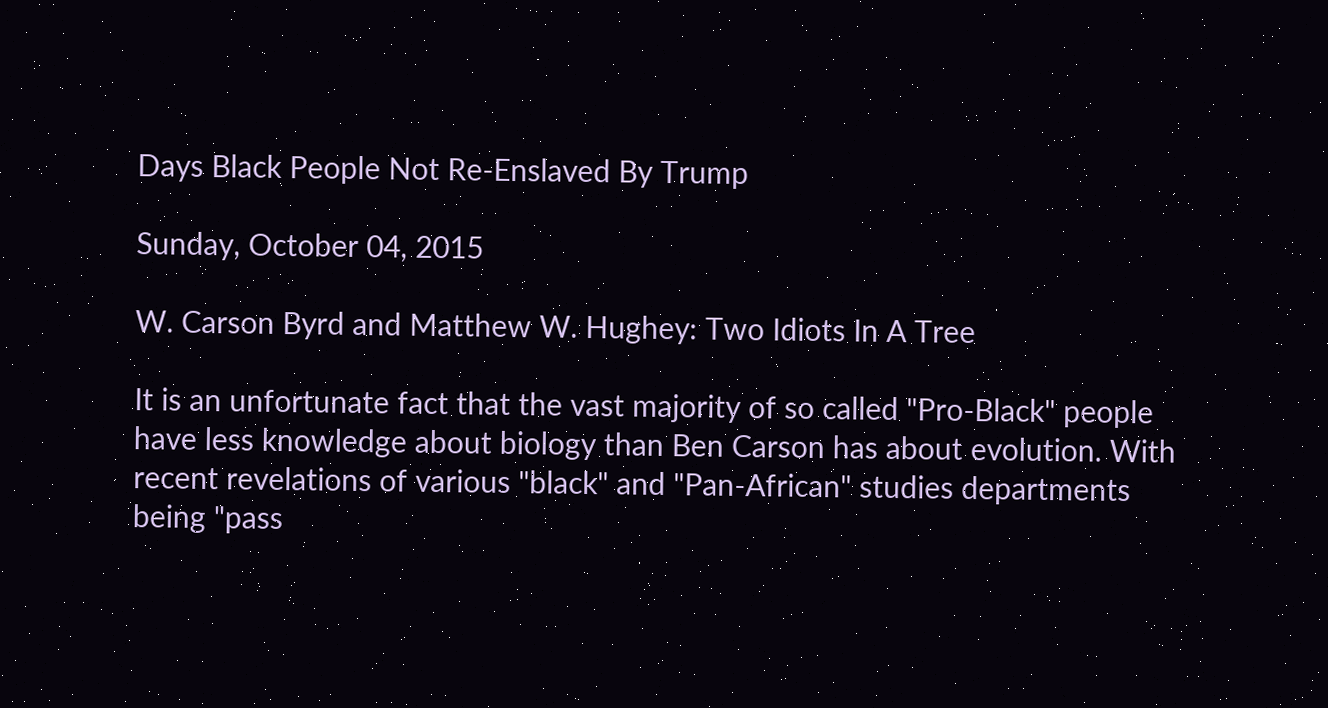Days Black People Not Re-Enslaved By Trump

Sunday, October 04, 2015

W. Carson Byrd and Matthew W. Hughey: Two Idiots In A Tree

It is an unfortunate fact that the vast majority of so called "Pro-Black" people have less knowledge about biology than Ben Carson has about evolution. With recent revelations of various "black" and "Pan-African" studies departments being "pass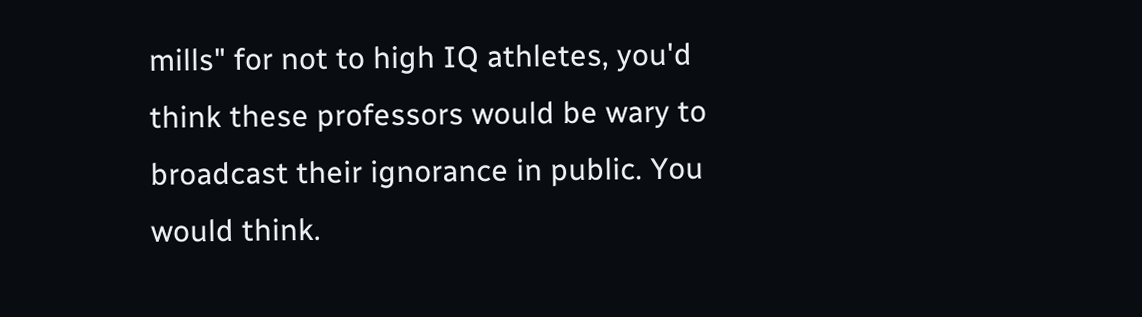mills" for not to high IQ athletes, you'd think these professors would be wary to broadcast their ignorance in public. You would think.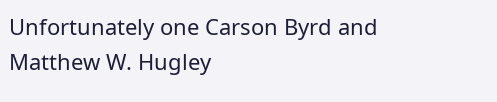Unfortunately one Carson Byrd and Matthew W. Hugley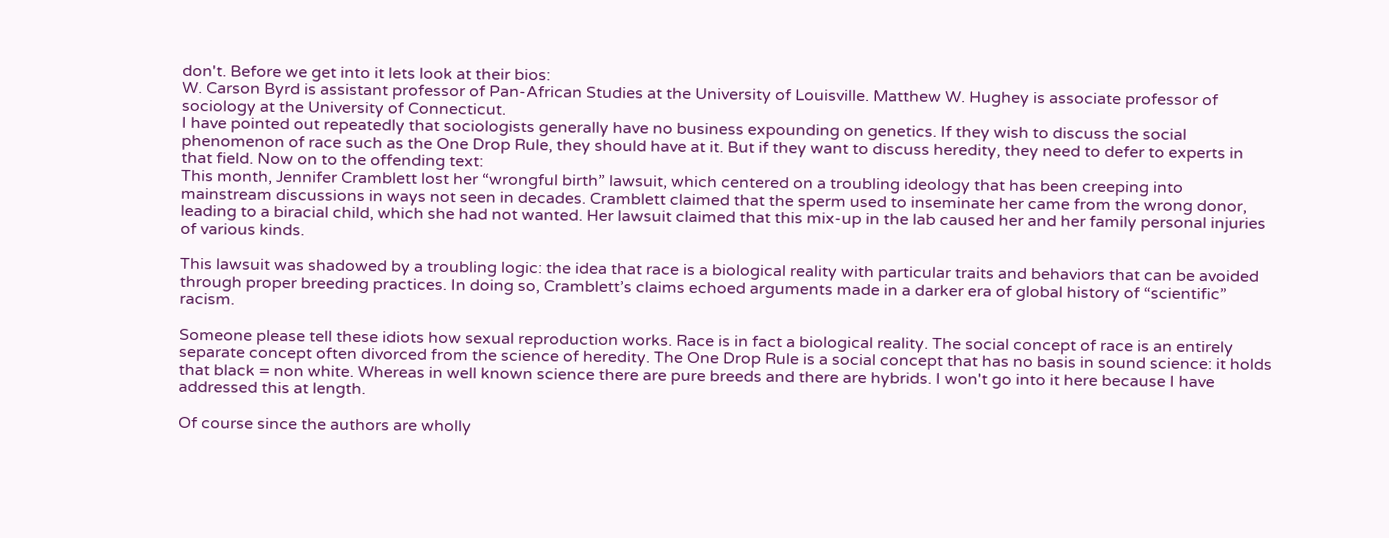don't. Before we get into it lets look at their bios:
W. Carson Byrd is assistant professor of Pan-African Studies at the University of Louisville. Matthew W. Hughey is associate professor of sociology at the University of Connecticut.
I have pointed out repeatedly that sociologists generally have no business expounding on genetics. If they wish to discuss the social phenomenon of race such as the One Drop Rule, they should have at it. But if they want to discuss heredity, they need to defer to experts in that field. Now on to the offending text:
This month, Jennifer Cramblett lost her “wrongful birth” lawsuit, which centered on a troubling ideology that has been creeping into mainstream discussions in ways not seen in decades. Cramblett claimed that the sperm used to inseminate her came from the wrong donor, leading to a biracial child, which she had not wanted. Her lawsuit claimed that this mix-up in the lab caused her and her family personal injuries of various kinds.

This lawsuit was shadowed by a troubling logic: the idea that race is a biological reality with particular traits and behaviors that can be avoided through proper breeding practices. In doing so, Cramblett’s claims echoed arguments made in a darker era of global history of “scientific” racism.

Someone please tell these idiots how sexual reproduction works. Race is in fact a biological reality. The social concept of race is an entirely separate concept often divorced from the science of heredity. The One Drop Rule is a social concept that has no basis in sound science: it holds that black = non white. Whereas in well known science there are pure breeds and there are hybrids. I won't go into it here because I have addressed this at length.

Of course since the authors are wholly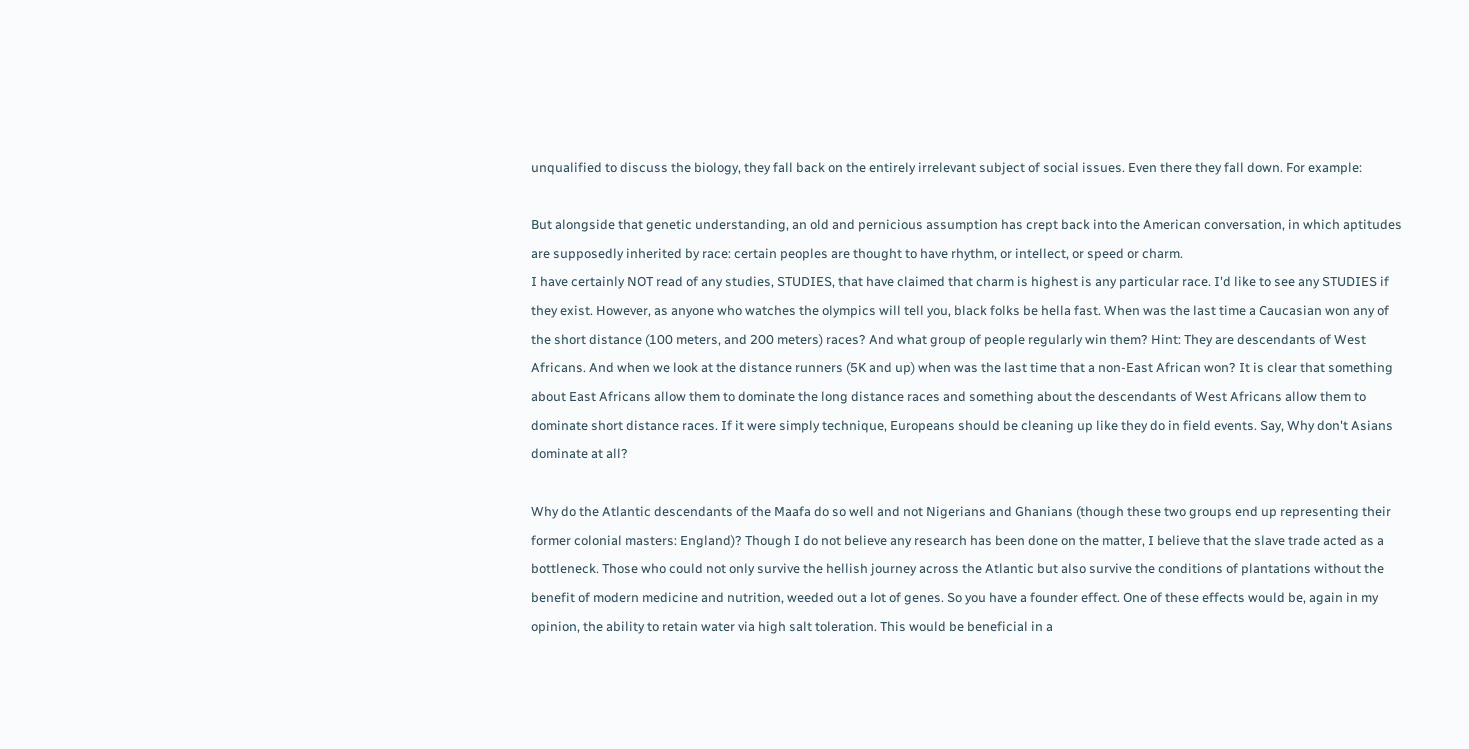unqualified to discuss the biology, they fall back on the entirely irrelevant subject of social issues. Even there they fall down. For example:

But alongside that genetic understanding, an old and pernicious assumption has crept back into the American conversation, in which aptitudes are supposedly inherited by race: certain peoples are thought to have rhythm, or intellect, or speed or charm.
I have certainly NOT read of any studies, STUDIES, that have claimed that charm is highest is any particular race. I'd like to see any STUDIES if they exist. However, as anyone who watches the olympics will tell you, black folks be hella fast. When was the last time a Caucasian won any of the short distance (100 meters, and 200 meters) races? And what group of people regularly win them? Hint: They are descendants of West Africans. And when we look at the distance runners (5K and up) when was the last time that a non-East African won? It is clear that something about East Africans allow them to dominate the long distance races and something about the descendants of West Africans allow them to dominate short distance races. If it were simply technique, Europeans should be cleaning up like they do in field events. Say, Why don't Asians dominate at all?

Why do the Atlantic descendants of the Maafa do so well and not Nigerians and Ghanians (though these two groups end up representing their former colonial masters: England)? Though I do not believe any research has been done on the matter, I believe that the slave trade acted as a bottleneck. Those who could not only survive the hellish journey across the Atlantic but also survive the conditions of plantations without the benefit of modern medicine and nutrition, weeded out a lot of genes. So you have a founder effect. One of these effects would be, again in my opinion, the ability to retain water via high salt toleration. This would be beneficial in a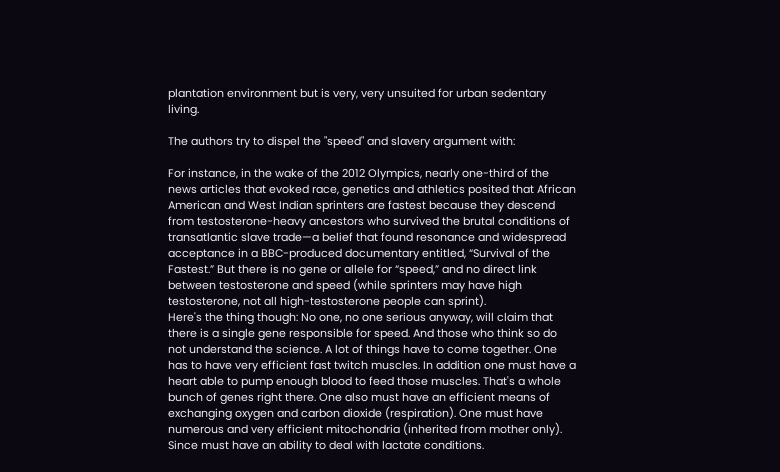plantation environment but is very, very unsuited for urban sedentary living.

The authors try to dispel the "speed" and slavery argument with:

For instance, in the wake of the 2012 Olympics, nearly one-third of the news articles that evoked race, genetics and athletics posited that African American and West Indian sprinters are fastest because they descend from testosterone-heavy ancestors who survived the brutal conditions of transatlantic slave trade—a belief that found resonance and widespread acceptance in a BBC-produced documentary entitled, “Survival of the Fastest.” But there is no gene or allele for “speed,” and no direct link between testosterone and speed (while sprinters may have high testosterone, not all high-testosterone people can sprint).
Here's the thing though: No one, no one serious anyway, will claim that there is a single gene responsible for speed. And those who think so do not understand the science. A lot of things have to come together. One has to have very efficient fast twitch muscles. In addition one must have a heart able to pump enough blood to feed those muscles. That's a whole bunch of genes right there. One also must have an efficient means of exchanging oxygen and carbon dioxide (respiration). One must have numerous and very efficient mitochondria (inherited from mother only). Since must have an ability to deal with lactate conditions.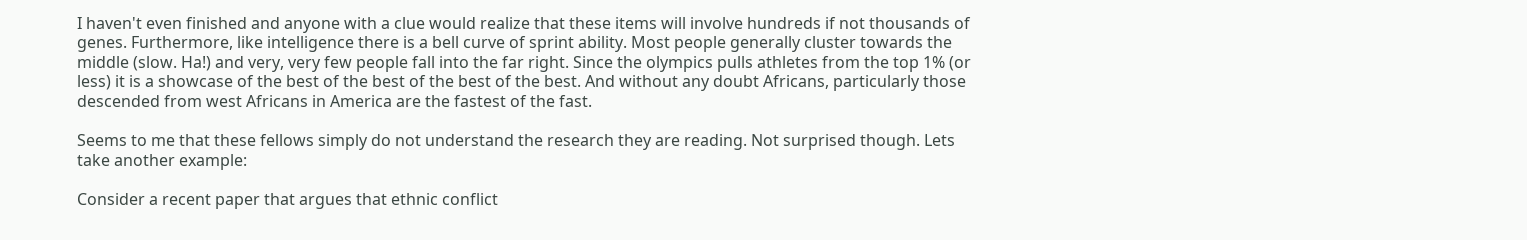I haven't even finished and anyone with a clue would realize that these items will involve hundreds if not thousands of genes. Furthermore, like intelligence there is a bell curve of sprint ability. Most people generally cluster towards the middle (slow. Ha!) and very, very few people fall into the far right. Since the olympics pulls athletes from the top 1% (or less) it is a showcase of the best of the best of the best of the best. And without any doubt Africans, particularly those descended from west Africans in America are the fastest of the fast.

Seems to me that these fellows simply do not understand the research they are reading. Not surprised though. Lets take another example:

Consider a recent paper that argues that ethnic conflict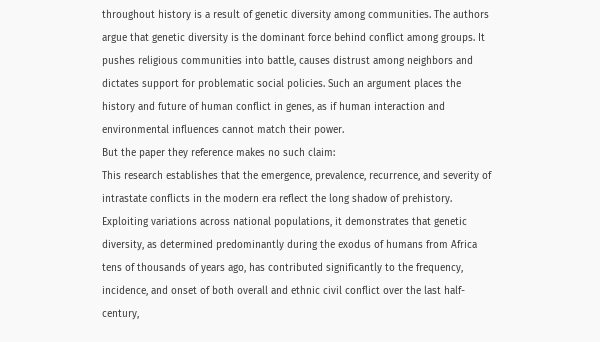throughout history is a result of genetic diversity among communities. The authors argue that genetic diversity is the dominant force behind conflict among groups. It pushes religious communities into battle, causes distrust among neighbors and dictates support for problematic social policies. Such an argument places the history and future of human conflict in genes, as if human interaction and environmental influences cannot match their power.
But the paper they reference makes no such claim:
This research establishes that the emergence, prevalence, recurrence, and severity of intrastate conflicts in the modern era reflect the long shadow of prehistory. Exploiting variations across national populations, it demonstrates that genetic diversity, as determined predominantly during the exodus of humans from Africa tens of thousands of years ago, has contributed significantly to the frequency, incidence, and onset of both overall and ethnic civil conflict over the last half-century,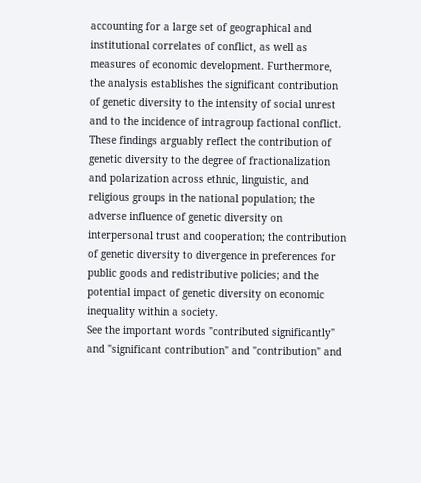accounting for a large set of geographical and institutional correlates of conflict, as well as measures of economic development. Furthermore, the analysis establishes the significant contribution of genetic diversity to the intensity of social unrest and to the incidence of intragroup factional conflict. These findings arguably reflect the contribution of genetic diversity to the degree of fractionalization and polarization across ethnic, linguistic, and religious groups in the national population; the adverse influence of genetic diversity on interpersonal trust and cooperation; the contribution of genetic diversity to divergence in preferences for public goods and redistributive policies; and the potential impact of genetic diversity on economic inequality within a society.
See the important words "contributed significantly" and "significant contribution" and "contribution" and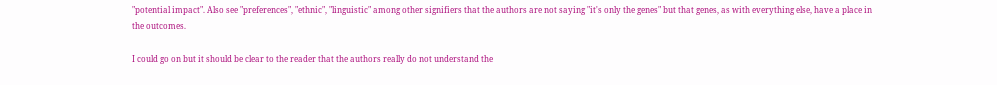"potential impact". Also see "preferences", "ethnic", "linguistic" among other signifiers that the authors are not saying "it's only the genes" but that genes, as with everything else, have a place in the outcomes.

I could go on but it should be clear to the reader that the authors really do not understand the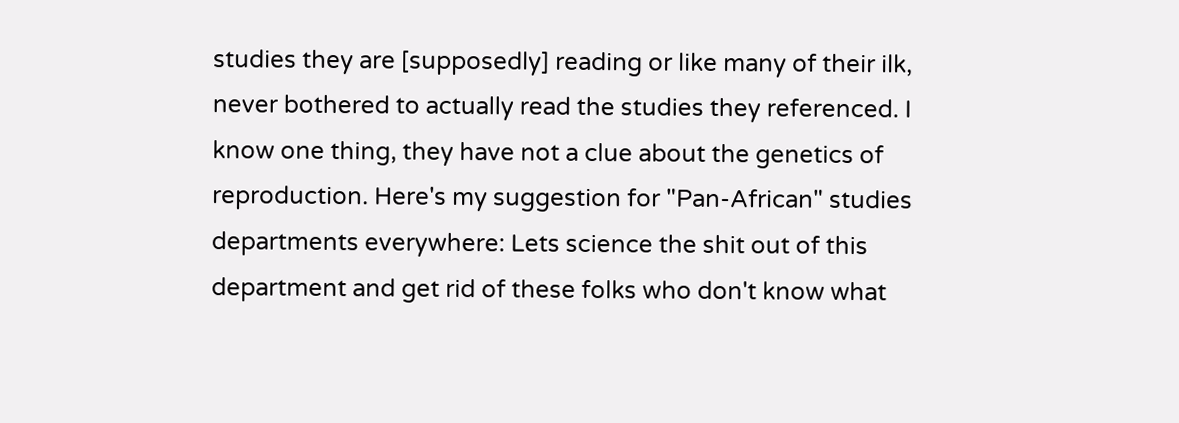studies they are [supposedly] reading or like many of their ilk, never bothered to actually read the studies they referenced. I know one thing, they have not a clue about the genetics of reproduction. Here's my suggestion for "Pan-African" studies departments everywhere: Lets science the shit out of this department and get rid of these folks who don't know what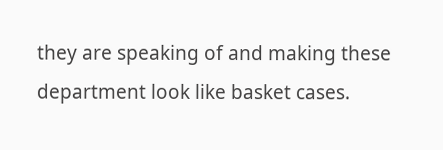they are speaking of and making these department look like basket cases.